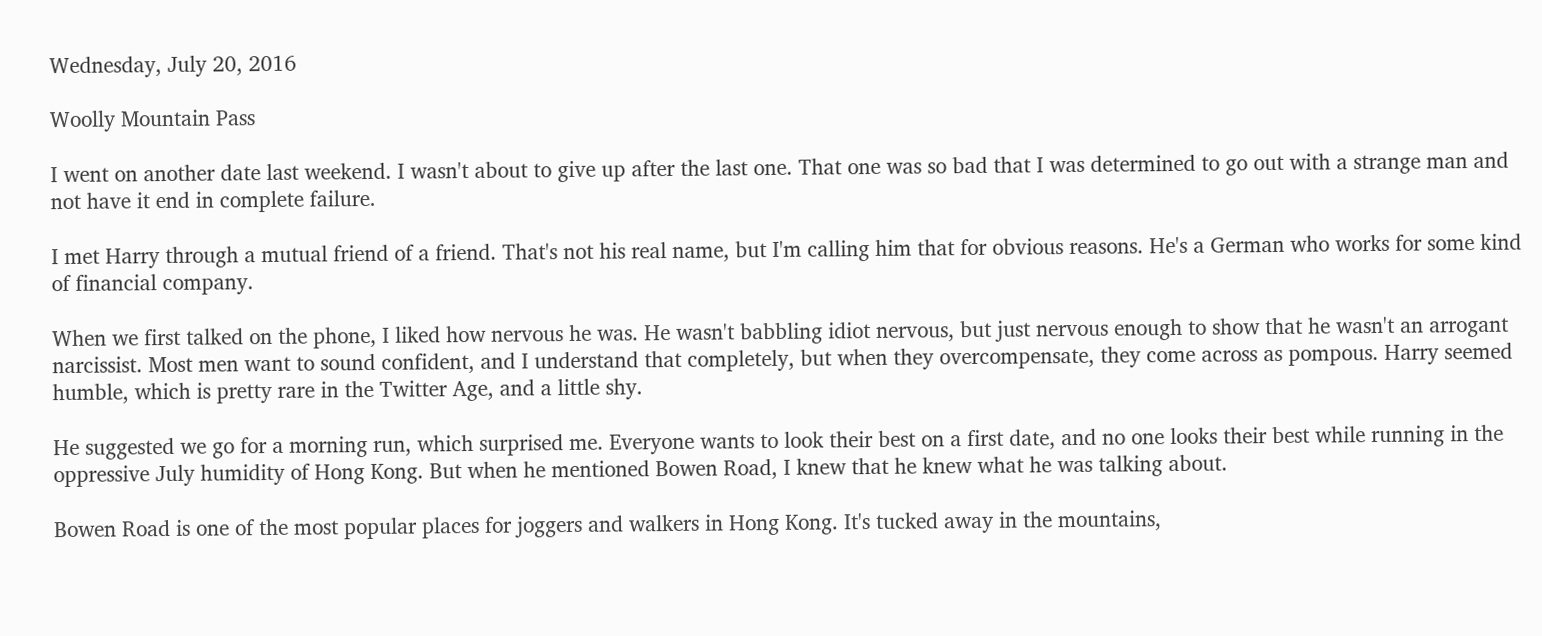Wednesday, July 20, 2016

Woolly Mountain Pass

I went on another date last weekend. I wasn't about to give up after the last one. That one was so bad that I was determined to go out with a strange man and not have it end in complete failure.

I met Harry through a mutual friend of a friend. That's not his real name, but I'm calling him that for obvious reasons. He's a German who works for some kind of financial company.

When we first talked on the phone, I liked how nervous he was. He wasn't babbling idiot nervous, but just nervous enough to show that he wasn't an arrogant narcissist. Most men want to sound confident, and I understand that completely, but when they overcompensate, they come across as pompous. Harry seemed humble, which is pretty rare in the Twitter Age, and a little shy.

He suggested we go for a morning run, which surprised me. Everyone wants to look their best on a first date, and no one looks their best while running in the oppressive July humidity of Hong Kong. But when he mentioned Bowen Road, I knew that he knew what he was talking about.

Bowen Road is one of the most popular places for joggers and walkers in Hong Kong. It's tucked away in the mountains,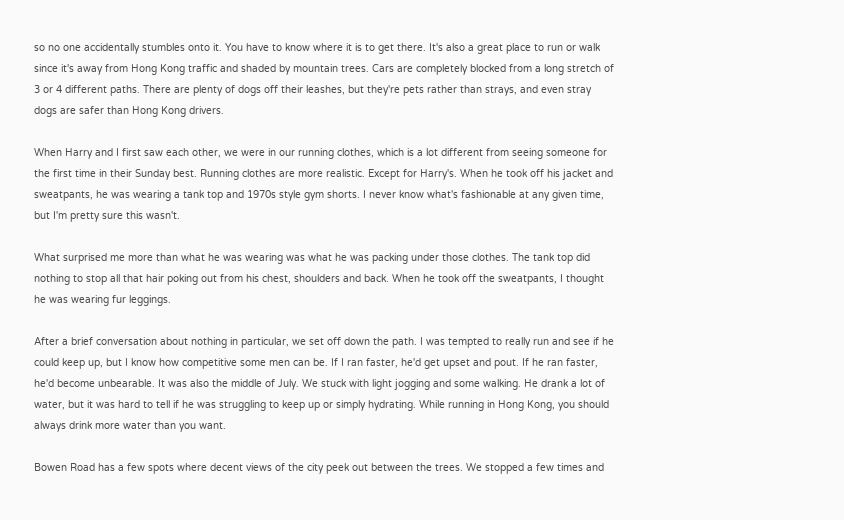so no one accidentally stumbles onto it. You have to know where it is to get there. It's also a great place to run or walk since it's away from Hong Kong traffic and shaded by mountain trees. Cars are completely blocked from a long stretch of 3 or 4 different paths. There are plenty of dogs off their leashes, but they're pets rather than strays, and even stray dogs are safer than Hong Kong drivers.

When Harry and I first saw each other, we were in our running clothes, which is a lot different from seeing someone for the first time in their Sunday best. Running clothes are more realistic. Except for Harry's. When he took off his jacket and sweatpants, he was wearing a tank top and 1970s style gym shorts. I never know what's fashionable at any given time, but I'm pretty sure this wasn't.

What surprised me more than what he was wearing was what he was packing under those clothes. The tank top did nothing to stop all that hair poking out from his chest, shoulders and back. When he took off the sweatpants, I thought he was wearing fur leggings.

After a brief conversation about nothing in particular, we set off down the path. I was tempted to really run and see if he could keep up, but I know how competitive some men can be. If I ran faster, he'd get upset and pout. If he ran faster, he'd become unbearable. It was also the middle of July. We stuck with light jogging and some walking. He drank a lot of water, but it was hard to tell if he was struggling to keep up or simply hydrating. While running in Hong Kong, you should always drink more water than you want.

Bowen Road has a few spots where decent views of the city peek out between the trees. We stopped a few times and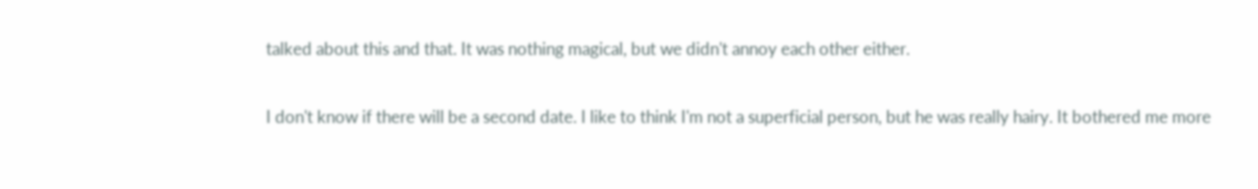talked about this and that. It was nothing magical, but we didn't annoy each other either.

I don't know if there will be a second date. I like to think I'm not a superficial person, but he was really hairy. It bothered me more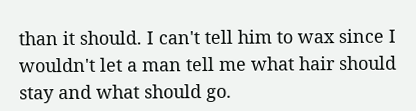than it should. I can't tell him to wax since I wouldn't let a man tell me what hair should stay and what should go.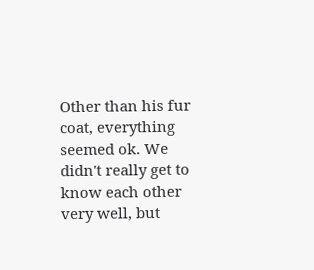Other than his fur coat, everything seemed ok. We didn't really get to know each other very well, but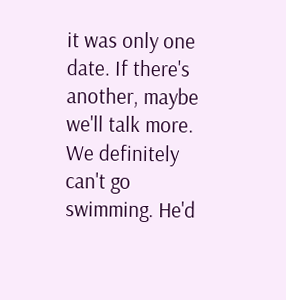it was only one date. If there's another, maybe we'll talk more. We definitely can't go swimming. He'd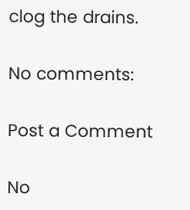clog the drains.

No comments:

Post a Comment

No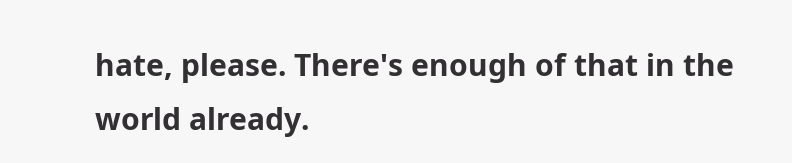hate, please. There's enough of that in the world already.